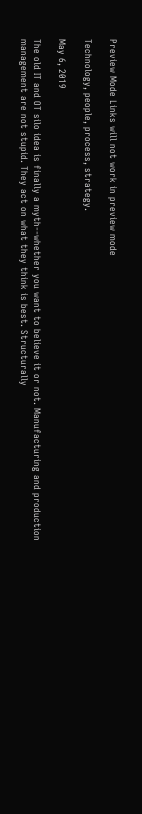Preview Mode Links will not work in preview mode

Technology, people, process, strategy.

May 6, 2019

The old IT and OT silo idea is finally a myth--whether you want to believe it or not. Manufacturing and production management are not stupid. They act on what they think is best. Structurally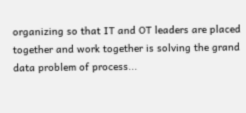organizing so that IT and OT leaders are placed together and work together is solving the grand data problem of process...